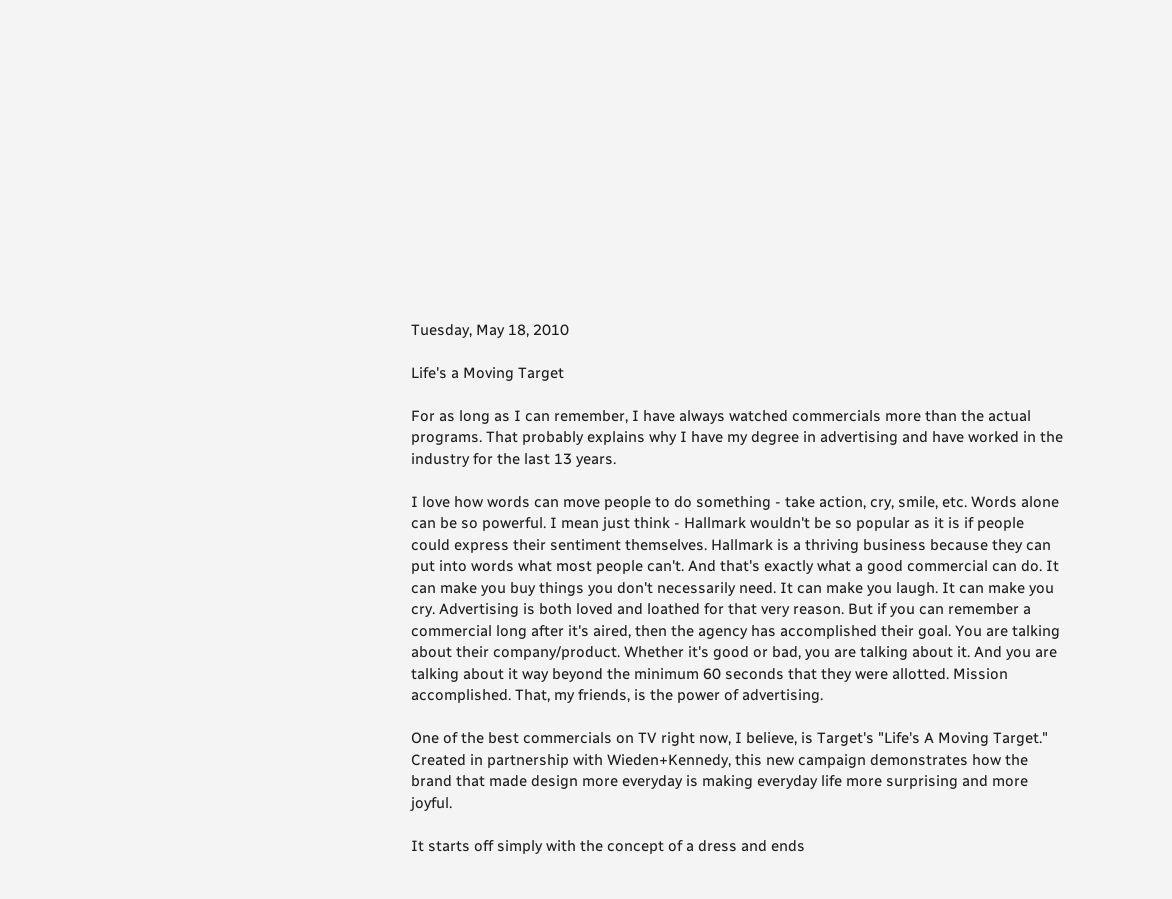Tuesday, May 18, 2010

Life's a Moving Target

For as long as I can remember, I have always watched commercials more than the actual programs. That probably explains why I have my degree in advertising and have worked in the industry for the last 13 years.

I love how words can move people to do something - take action, cry, smile, etc. Words alone can be so powerful. I mean just think - Hallmark wouldn't be so popular as it is if people could express their sentiment themselves. Hallmark is a thriving business because they can put into words what most people can't. And that's exactly what a good commercial can do. It can make you buy things you don't necessarily need. It can make you laugh. It can make you cry. Advertising is both loved and loathed for that very reason. But if you can remember a commercial long after it's aired, then the agency has accomplished their goal. You are talking about their company/product. Whether it's good or bad, you are talking about it. And you are talking about it way beyond the minimum 60 seconds that they were allotted. Mission accomplished. That, my friends, is the power of advertising.

One of the best commercials on TV right now, I believe, is Target's "Life's A Moving Target." Created in partnership with Wieden+Kennedy, this new campaign demonstrates how the brand that made design more everyday is making everyday life more surprising and more joyful.

It starts off simply with the concept of a dress and ends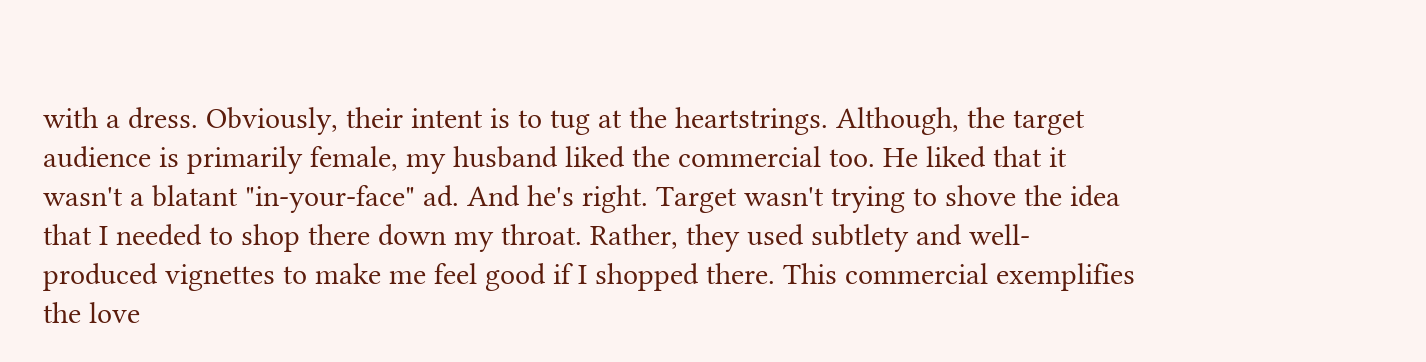with a dress. Obviously, their intent is to tug at the heartstrings. Although, the target audience is primarily female, my husband liked the commercial too. He liked that it wasn't a blatant "in-your-face" ad. And he's right. Target wasn't trying to shove the idea that I needed to shop there down my throat. Rather, they used subtlety and well-produced vignettes to make me feel good if I shopped there. This commercial exemplifies the love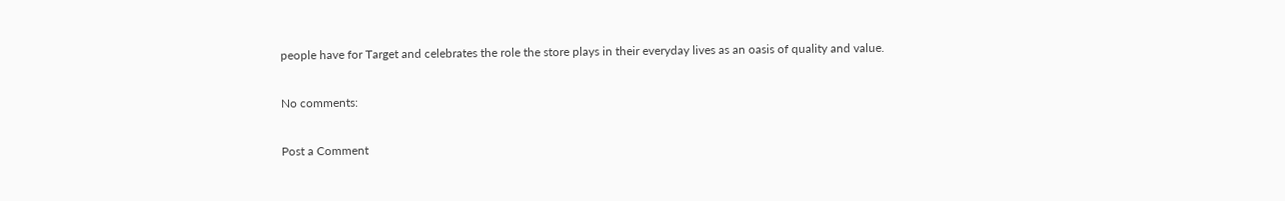people have for Target and celebrates the role the store plays in their everyday lives as an oasis of quality and value.

No comments:

Post a Comment